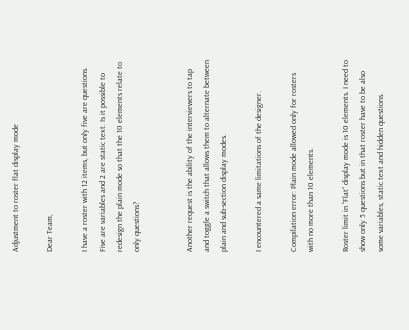Adjustment to roster flat display mode

Dear Team,

I have a roster with 12 items, but only five are questions. Five are variables and 2 are static text. Is it possible to redesign the plain mode so that the 10 elements relate to only questions?


Another request is the ability of the interviewers to tap and toggle a switch that allows them to alternate between plain and sub-section display modes.

I encountered a same limitations of the designer.

Compilation error: Plain mode allowed only for rosters with no more than 10 elements.

Roster limit in “Flat” display mode is 10 elements. I need to show only 5 questions but in that roster have to be also some variables, static text and hidden questions.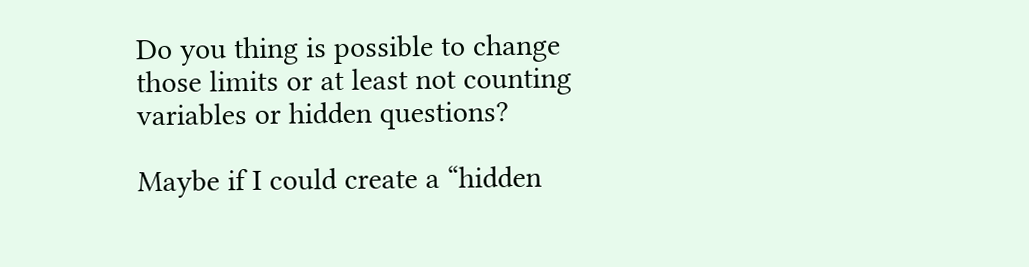Do you thing is possible to change those limits or at least not counting variables or hidden questions?

Maybe if I could create a “hidden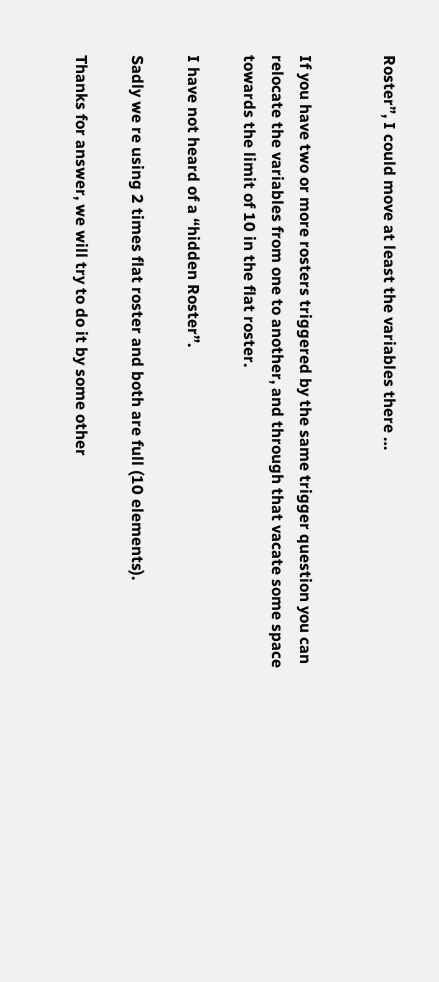Roster”, I could move at least the variables there …


If you have two or more rosters triggered by the same trigger question you can relocate the variables from one to another, and through that vacate some space towards the limit of 10 in the flat roster.

I have not heard of a “hidden Roster”.

Sadly we re using 2 times flat roster and both are full (10 elements).

Thanks for answer, we will try to do it by some other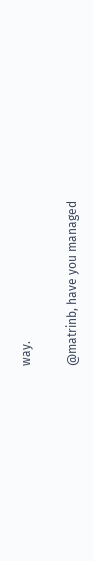way.

@matrinb, have you managed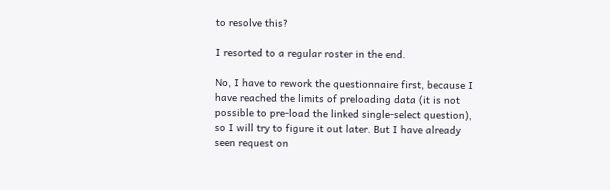to resolve this?

I resorted to a regular roster in the end.

No, I have to rework the questionnaire first, because I have reached the limits of preloading data (it is not possible to pre-load the linked single-select question), so I will try to figure it out later. But I have already seen request on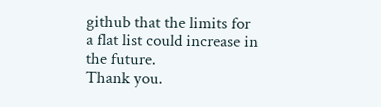github that the limits for a flat list could increase in the future.
Thank you.